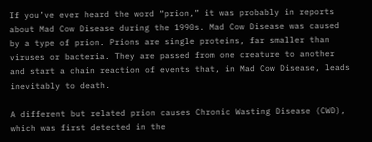If you’ve ever heard the word “prion,” it was probably in reports about Mad Cow Disease during the 1990s. Mad Cow Disease was caused by a type of prion. Prions are single proteins, far smaller than viruses or bacteria. They are passed from one creature to another and start a chain reaction of events that, in Mad Cow Disease, leads inevitably to death.

A different but related prion causes Chronic Wasting Disease (CWD), which was first detected in the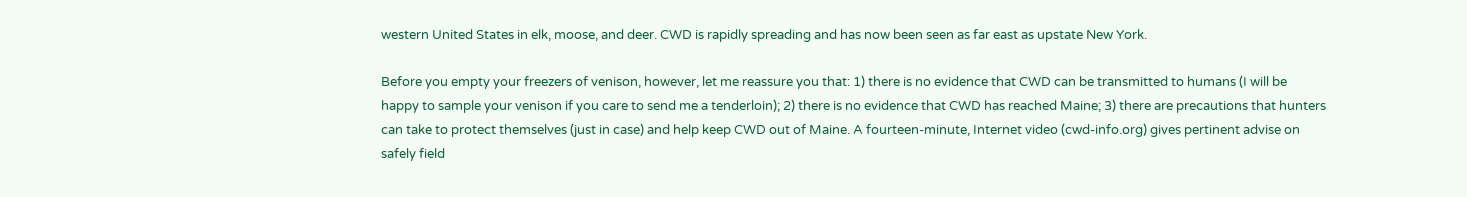western United States in elk, moose, and deer. CWD is rapidly spreading and has now been seen as far east as upstate New York.

Before you empty your freezers of venison, however, let me reassure you that: 1) there is no evidence that CWD can be transmitted to humans (I will be happy to sample your venison if you care to send me a tenderloin); 2) there is no evidence that CWD has reached Maine; 3) there are precautions that hunters can take to protect themselves (just in case) and help keep CWD out of Maine. A fourteen-minute, Internet video (cwd-info.org) gives pertinent advise on safely field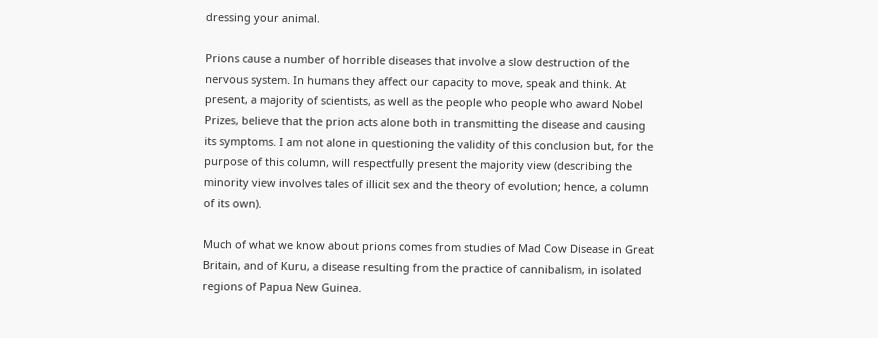dressing your animal.

Prions cause a number of horrible diseases that involve a slow destruction of the nervous system. In humans they affect our capacity to move, speak and think. At present, a majority of scientists, as well as the people who people who award Nobel Prizes, believe that the prion acts alone both in transmitting the disease and causing its symptoms. I am not alone in questioning the validity of this conclusion but, for the purpose of this column, will respectfully present the majority view (describing the minority view involves tales of illicit sex and the theory of evolution; hence, a column of its own).

Much of what we know about prions comes from studies of Mad Cow Disease in Great Britain, and of Kuru, a disease resulting from the practice of cannibalism, in isolated regions of Papua New Guinea.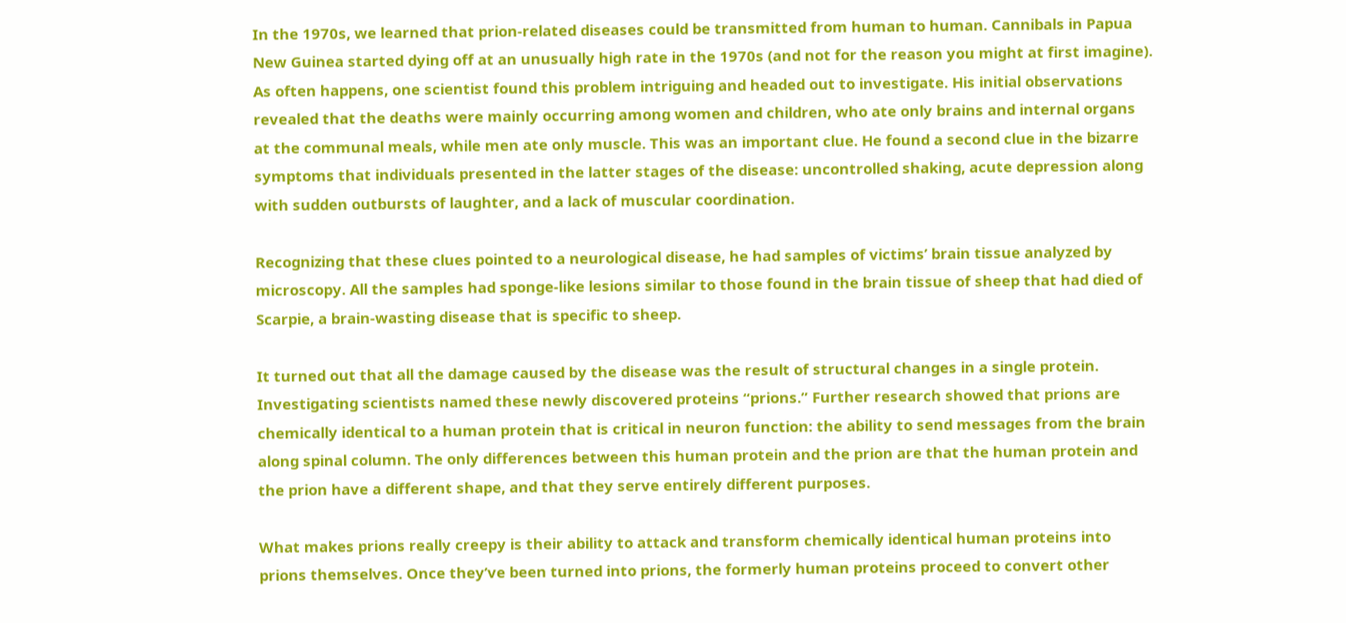In the 1970s, we learned that prion-related diseases could be transmitted from human to human. Cannibals in Papua New Guinea started dying off at an unusually high rate in the 1970s (and not for the reason you might at first imagine). As often happens, one scientist found this problem intriguing and headed out to investigate. His initial observations revealed that the deaths were mainly occurring among women and children, who ate only brains and internal organs at the communal meals, while men ate only muscle. This was an important clue. He found a second clue in the bizarre symptoms that individuals presented in the latter stages of the disease: uncontrolled shaking, acute depression along with sudden outbursts of laughter, and a lack of muscular coordination.

Recognizing that these clues pointed to a neurological disease, he had samples of victims’ brain tissue analyzed by microscopy. All the samples had sponge-like lesions similar to those found in the brain tissue of sheep that had died of Scarpie, a brain-wasting disease that is specific to sheep.

It turned out that all the damage caused by the disease was the result of structural changes in a single protein. Investigating scientists named these newly discovered proteins “prions.” Further research showed that prions are chemically identical to a human protein that is critical in neuron function: the ability to send messages from the brain along spinal column. The only differences between this human protein and the prion are that the human protein and the prion have a different shape, and that they serve entirely different purposes.

What makes prions really creepy is their ability to attack and transform chemically identical human proteins into prions themselves. Once they’ve been turned into prions, the formerly human proteins proceed to convert other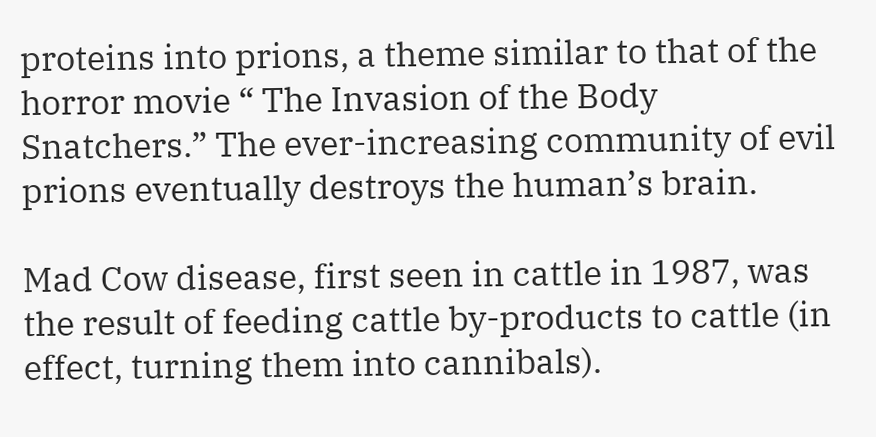proteins into prions, a theme similar to that of the horror movie “ The Invasion of the Body Snatchers.” The ever-increasing community of evil prions eventually destroys the human’s brain.

Mad Cow disease, first seen in cattle in 1987, was the result of feeding cattle by-products to cattle (in effect, turning them into cannibals).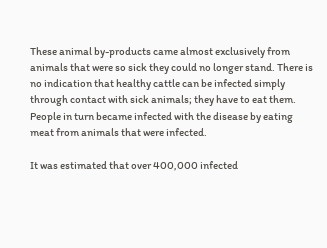These animal by-products came almost exclusively from animals that were so sick they could no longer stand. There is no indication that healthy cattle can be infected simply through contact with sick animals; they have to eat them. People in turn became infected with the disease by eating meat from animals that were infected.

It was estimated that over 400,000 infected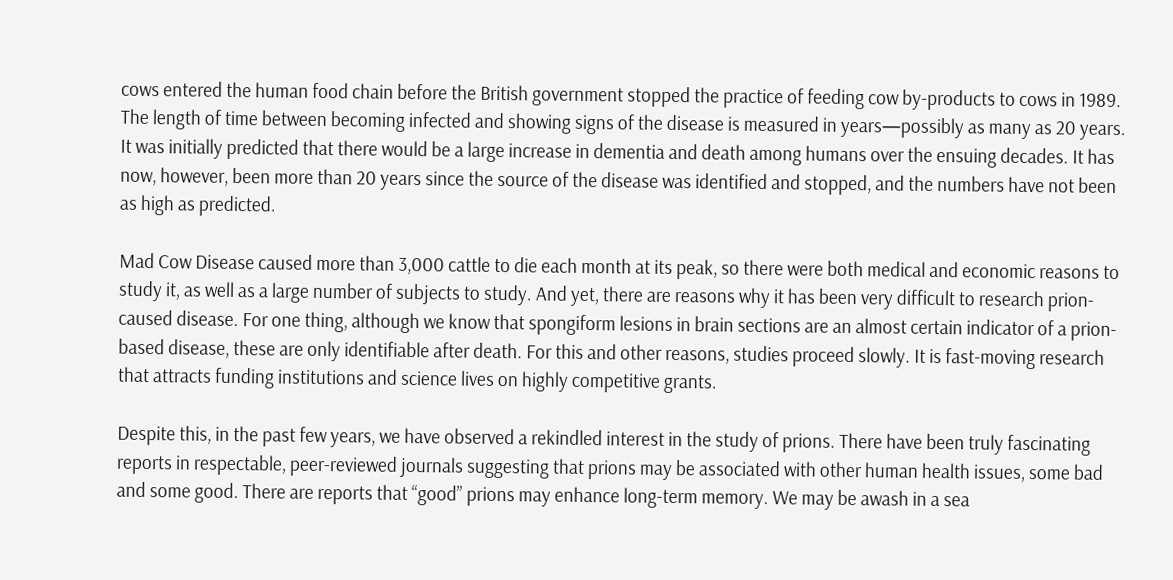cows entered the human food chain before the British government stopped the practice of feeding cow by-products to cows in 1989. The length of time between becoming infected and showing signs of the disease is measured in years—possibly as many as 20 years. It was initially predicted that there would be a large increase in dementia and death among humans over the ensuing decades. It has now, however, been more than 20 years since the source of the disease was identified and stopped, and the numbers have not been as high as predicted.

Mad Cow Disease caused more than 3,000 cattle to die each month at its peak, so there were both medical and economic reasons to study it, as well as a large number of subjects to study. And yet, there are reasons why it has been very difficult to research prion-caused disease. For one thing, although we know that spongiform lesions in brain sections are an almost certain indicator of a prion-based disease, these are only identifiable after death. For this and other reasons, studies proceed slowly. It is fast-moving research that attracts funding institutions and science lives on highly competitive grants.

Despite this, in the past few years, we have observed a rekindled interest in the study of prions. There have been truly fascinating reports in respectable, peer-reviewed journals suggesting that prions may be associated with other human health issues, some bad and some good. There are reports that “good” prions may enhance long-term memory. We may be awash in a sea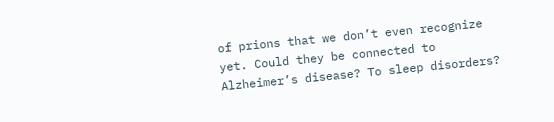of prions that we don’t even recognize yet. Could they be connected to Alzheimer’s disease? To sleep disorders?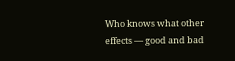Who knows what other effects — good and bad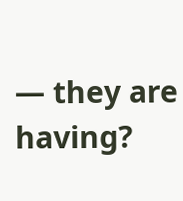— they are having?